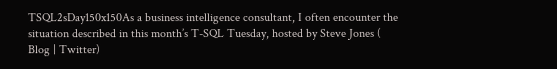TSQL2sDay150x150As a business intelligence consultant, I often encounter the situation described in this month’s T-SQL Tuesday, hosted by Steve Jones ( Blog | Twitter)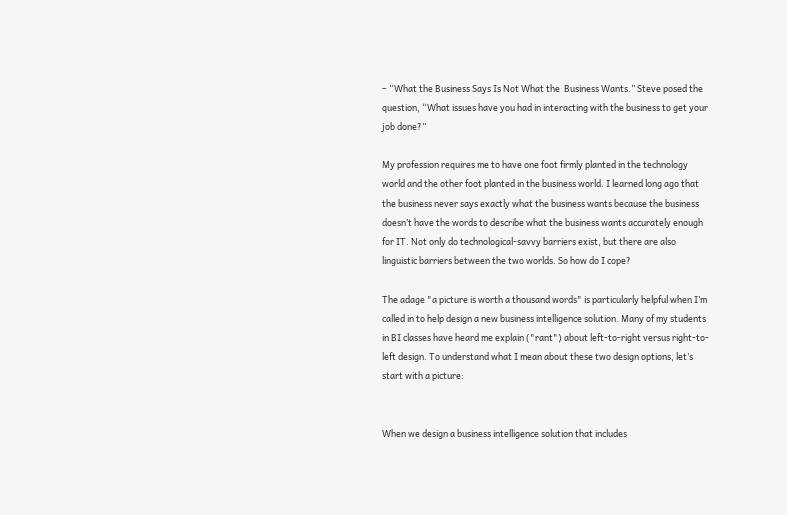– “What the Business Says Is Not What the  Business Wants.” Steve posed the question, “What issues have you had in interacting with the business to get your job done?”

My profession requires me to have one foot firmly planted in the technology world and the other foot planted in the business world. I learned long ago that the business never says exactly what the business wants because the business doesn’t have the words to describe what the business wants accurately enough for IT. Not only do technological-savvy barriers exist, but there are also linguistic barriers between the two worlds. So how do I cope?

The adage "a picture is worth a thousand words" is particularly helpful when I’m called in to help design a new business intelligence solution. Many of my students in BI classes have heard me explain ("rant") about left-to-right versus right-to-left design. To understand what I mean about these two design options, let’s start with a picture:


When we design a business intelligence solution that includes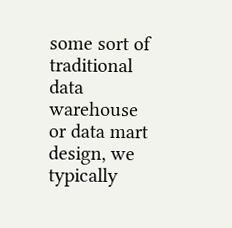some sort of traditional data warehouse or data mart design, we typically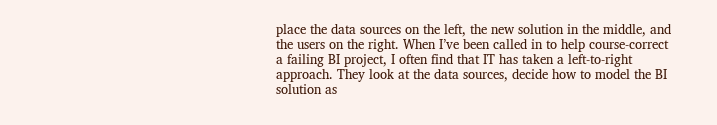place the data sources on the left, the new solution in the middle, and the users on the right. When I’ve been called in to help course-correct a failing BI project, I often find that IT has taken a left-to-right approach. They look at the data sources, decide how to model the BI solution as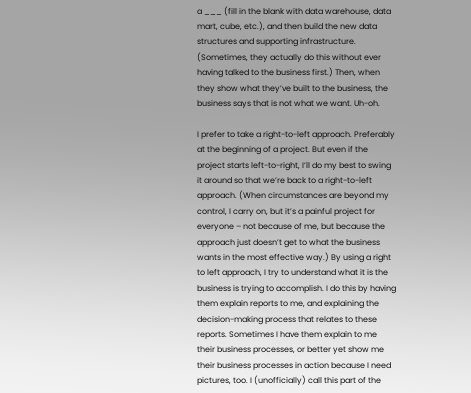a ___ (fill in the blank with data warehouse, data mart, cube, etc.), and then build the new data structures and supporting infrastructure. (Sometimes, they actually do this without ever having talked to the business first.) Then, when they show what they’ve built to the business, the business says that is not what we want. Uh-oh.

I prefer to take a right-to-left approach. Preferably at the beginning of a project. But even if the project starts left-to-right, I’ll do my best to swing it around so that we’re back to a right-to-left approach. (When circumstances are beyond my control, I carry on, but it’s a painful project for everyone – not because of me, but because the approach just doesn’t get to what the business wants in the most effective way.) By using a right to left approach, I try to understand what it is the business is trying to accomplish. I do this by having them explain reports to me, and explaining the decision-making process that relates to these reports. Sometimes I have them explain to me their business processes, or better yet show me their business processes in action because I need pictures, too. I (unofficially) call this part of the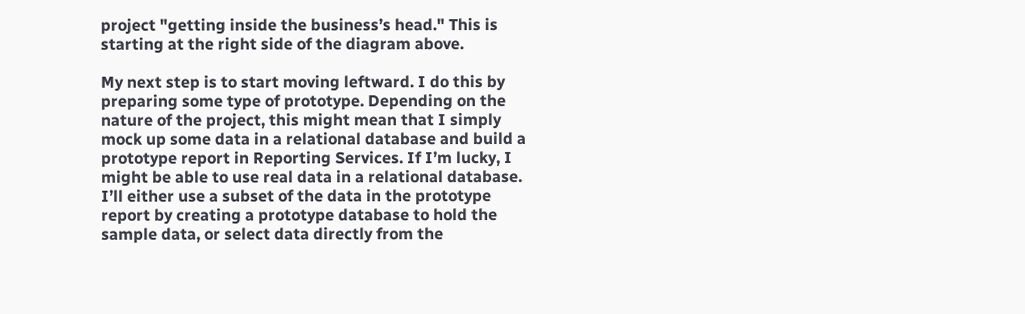project "getting inside the business’s head." This is starting at the right side of the diagram above.

My next step is to start moving leftward. I do this by preparing some type of prototype. Depending on the nature of the project, this might mean that I simply mock up some data in a relational database and build a prototype report in Reporting Services. If I’m lucky, I might be able to use real data in a relational database. I’ll either use a subset of the data in the prototype report by creating a prototype database to hold the sample data, or select data directly from the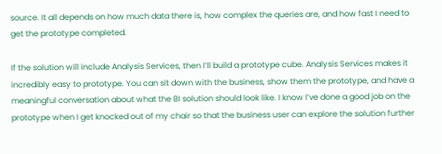source. It all depends on how much data there is, how complex the queries are, and how fast I need to get the prototype completed.

If the solution will include Analysis Services, then I’ll build a prototype cube. Analysis Services makes it incredibly easy to prototype. You can sit down with the business, show them the prototype, and have a meaningful conversation about what the BI solution should look like. I know I’ve done a good job on the prototype when I get knocked out of my chair so that the business user can explore the solution further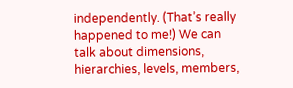independently. (That’s really happened to me!) We can talk about dimensions, hierarchies, levels, members,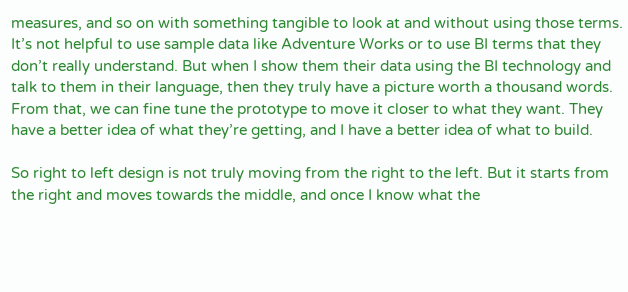measures, and so on with something tangible to look at and without using those terms. It’s not helpful to use sample data like Adventure Works or to use BI terms that they don’t really understand. But when I show them their data using the BI technology and talk to them in their language, then they truly have a picture worth a thousand words. From that, we can fine tune the prototype to move it closer to what they want. They have a better idea of what they’re getting, and I have a better idea of what to build.

So right to left design is not truly moving from the right to the left. But it starts from the right and moves towards the middle, and once I know what the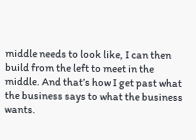middle needs to look like, I can then build from the left to meet in the middle. And that’s how I get past what the business says to what the business wants.